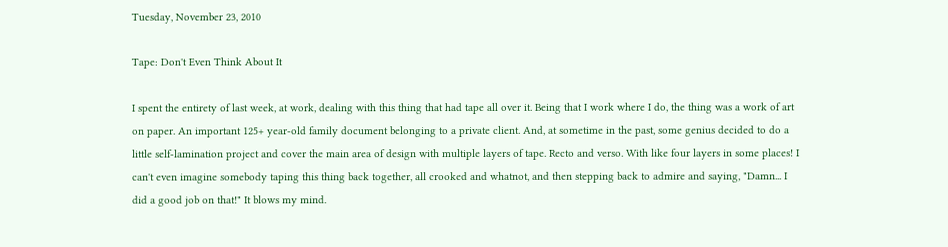Tuesday, November 23, 2010

Tape: Don't Even Think About It

I spent the entirety of last week, at work, dealing with this thing that had tape all over it. Being that I work where I do, the thing was a work of art on paper. An important 125+ year-old family document belonging to a private client. And, at sometime in the past, some genius decided to do a little self-lamination project and cover the main area of design with multiple layers of tape. Recto and verso. With like four layers in some places! I can't even imagine somebody taping this thing back together, all crooked and whatnot, and then stepping back to admire and saying, "Damn... I did a good job on that!" It blows my mind.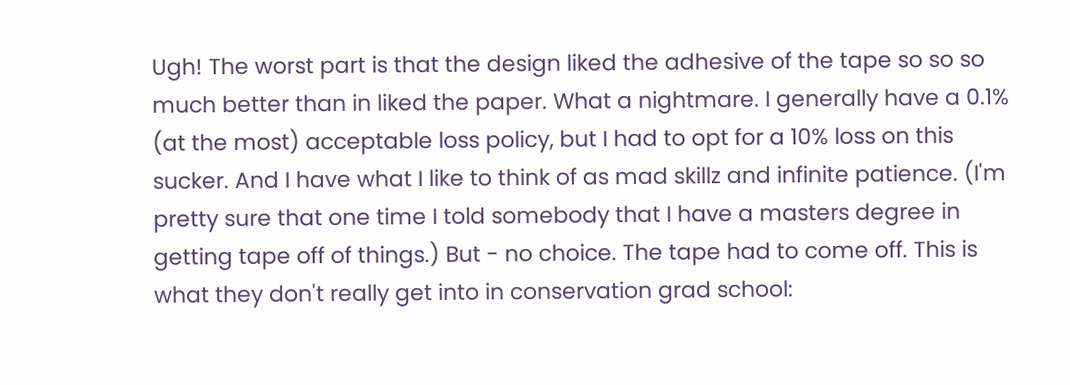Ugh! The worst part is that the design liked the adhesive of the tape so so so much better than in liked the paper. What a nightmare. I generally have a 0.1% (at the most) acceptable loss policy, but I had to opt for a 10% loss on this sucker. And I have what I like to think of as mad skillz and infinite patience. (I'm pretty sure that one time I told somebody that I have a masters degree in getting tape off of things.) But - no choice. The tape had to come off. This is what they don't really get into in conservation grad school: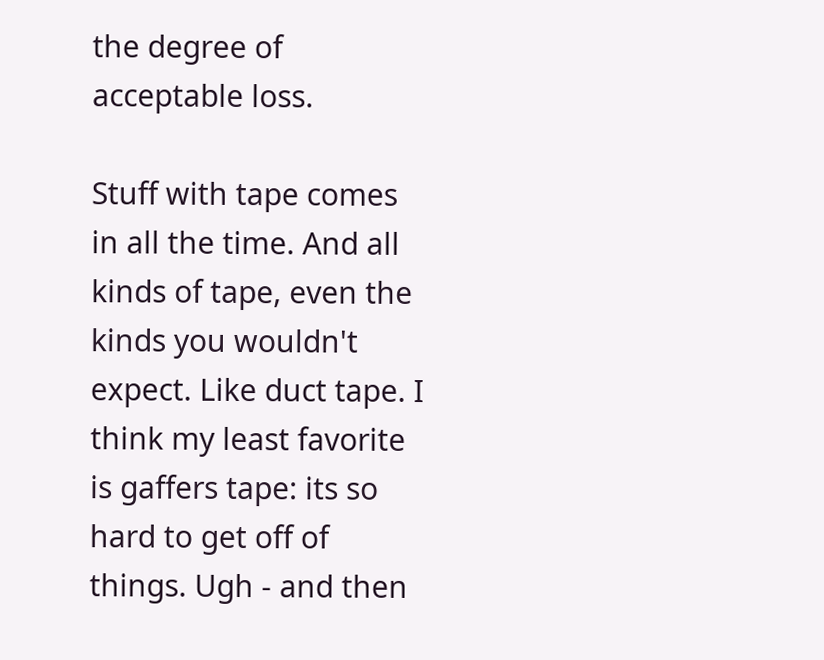the degree of acceptable loss.

Stuff with tape comes in all the time. And all kinds of tape, even the kinds you wouldn't expect. Like duct tape. I think my least favorite is gaffers tape: its so hard to get off of things. Ugh - and then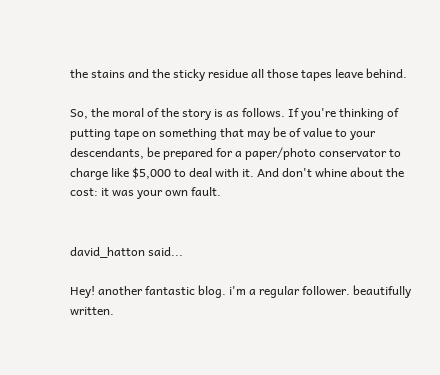the stains and the sticky residue all those tapes leave behind.

So, the moral of the story is as follows. If you're thinking of putting tape on something that may be of value to your descendants, be prepared for a paper/photo conservator to charge like $5,000 to deal with it. And don't whine about the cost: it was your own fault.


david_hatton said...

Hey! another fantastic blog. i'm a regular follower. beautifully written.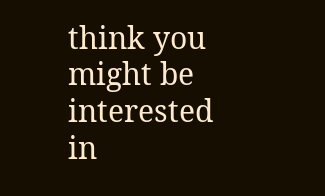think you might be interested in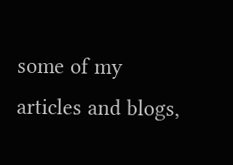some of my articles and blogs,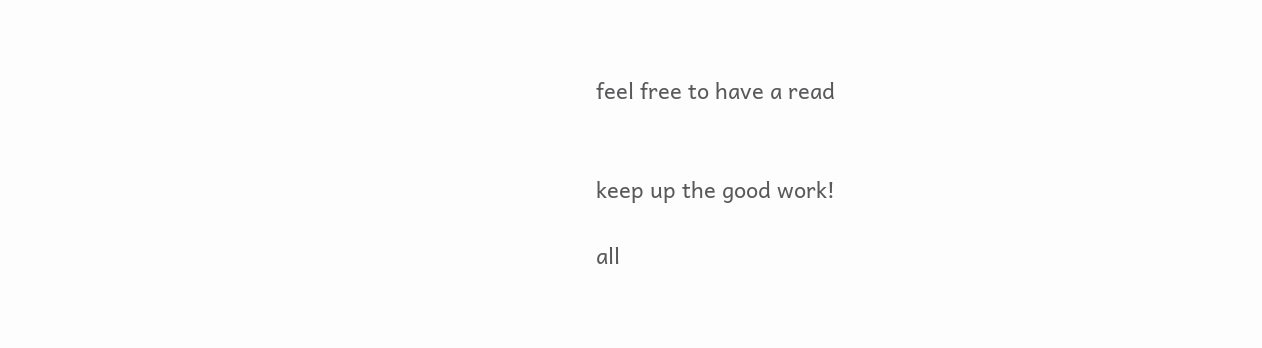feel free to have a read


keep up the good work!

all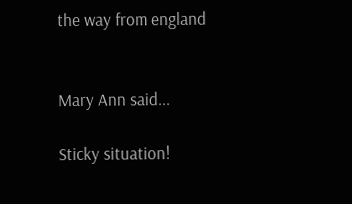the way from england


Mary Ann said...

Sticky situation!